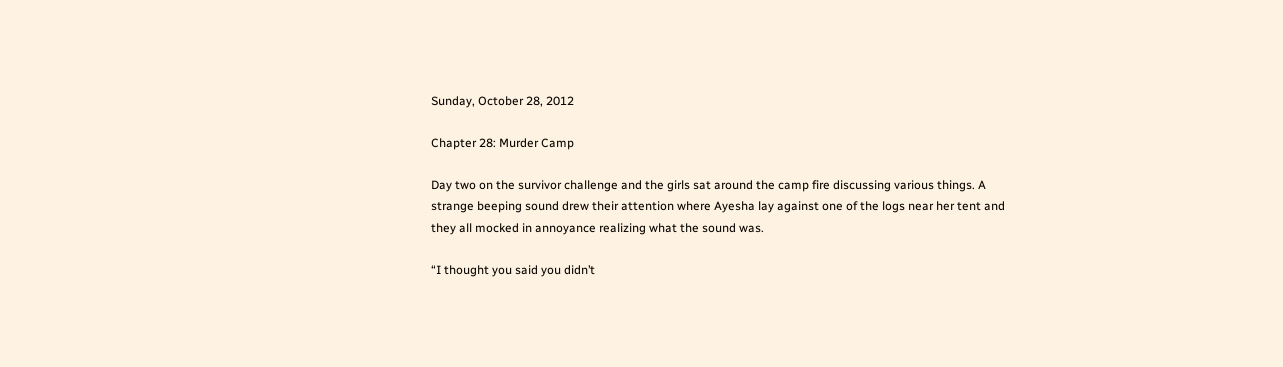Sunday, October 28, 2012

Chapter 28: Murder Camp

Day two on the survivor challenge and the girls sat around the camp fire discussing various things. A strange beeping sound drew their attention where Ayesha lay against one of the logs near her tent and they all mocked in annoyance realizing what the sound was.

“I thought you said you didn’t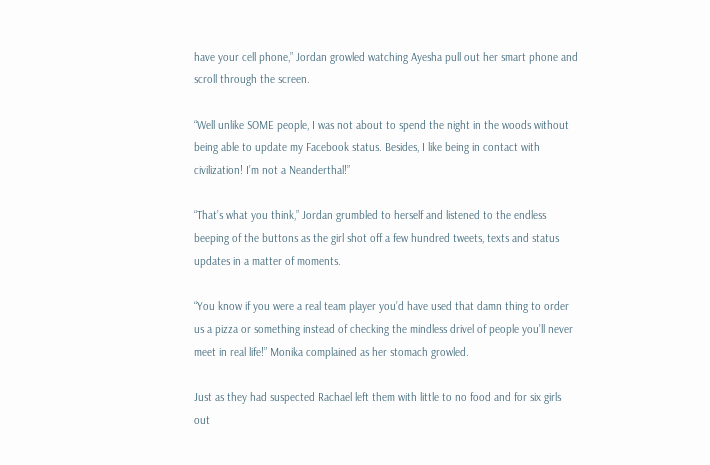have your cell phone,” Jordan growled watching Ayesha pull out her smart phone and scroll through the screen.

“Well unlike SOME people, I was not about to spend the night in the woods without being able to update my Facebook status. Besides, I like being in contact with civilization! I’m not a Neanderthal!”

“That’s what you think,” Jordan grumbled to herself and listened to the endless beeping of the buttons as the girl shot off a few hundred tweets, texts and status updates in a matter of moments.

“You know if you were a real team player you’d have used that damn thing to order us a pizza or something instead of checking the mindless drivel of people you’ll never meet in real life!” Monika complained as her stomach growled.

Just as they had suspected Rachael left them with little to no food and for six girls out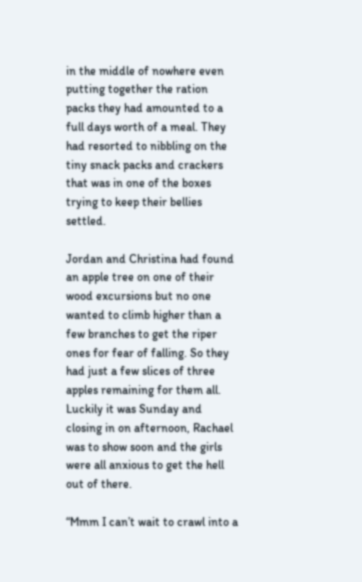in the middle of nowhere even putting together the ration packs they had amounted to a full days worth of a meal. They had resorted to nibbling on the tiny snack packs and crackers that was in one of the boxes trying to keep their bellies settled.

Jordan and Christina had found an apple tree on one of their wood excursions but no one wanted to climb higher than a few branches to get the riper ones for fear of falling. So they had just a few slices of three apples remaining for them all. Luckily it was Sunday and closing in on afternoon, Rachael was to show soon and the girls were all anxious to get the hell out of there.

“Mmm I can’t wait to crawl into a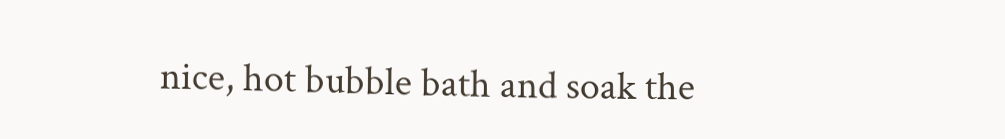nice, hot bubble bath and soak the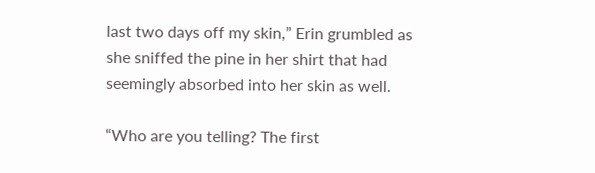last two days off my skin,” Erin grumbled as she sniffed the pine in her shirt that had seemingly absorbed into her skin as well.

“Who are you telling? The first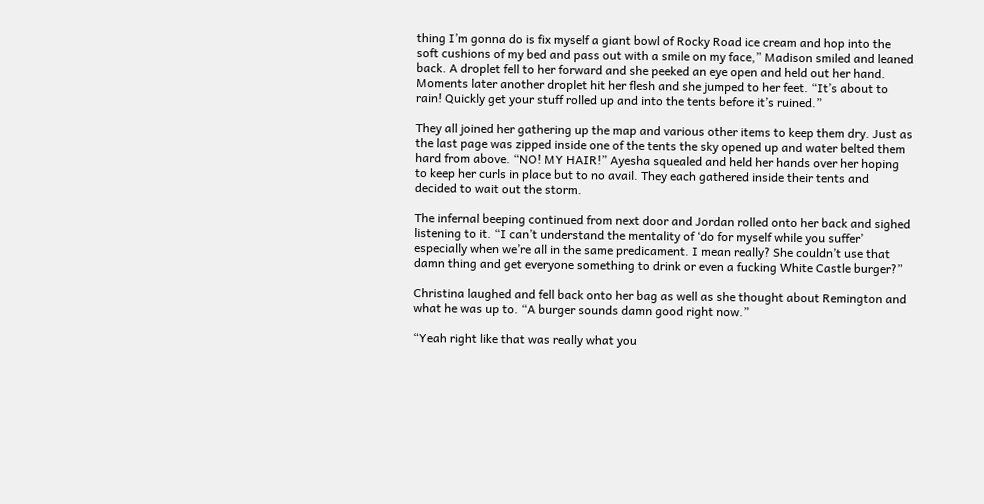thing I’m gonna do is fix myself a giant bowl of Rocky Road ice cream and hop into the soft cushions of my bed and pass out with a smile on my face,” Madison smiled and leaned back. A droplet fell to her forward and she peeked an eye open and held out her hand. Moments later another droplet hit her flesh and she jumped to her feet. “It’s about to rain! Quickly get your stuff rolled up and into the tents before it’s ruined.”

They all joined her gathering up the map and various other items to keep them dry. Just as the last page was zipped inside one of the tents the sky opened up and water belted them hard from above. “NO! MY HAIR!” Ayesha squealed and held her hands over her hoping to keep her curls in place but to no avail. They each gathered inside their tents and decided to wait out the storm.

The infernal beeping continued from next door and Jordan rolled onto her back and sighed listening to it. “I can’t understand the mentality of ‘do for myself while you suffer’ especially when we’re all in the same predicament. I mean really? She couldn’t use that damn thing and get everyone something to drink or even a fucking White Castle burger?”

Christina laughed and fell back onto her bag as well as she thought about Remington and what he was up to. “A burger sounds damn good right now.”

“Yeah right like that was really what you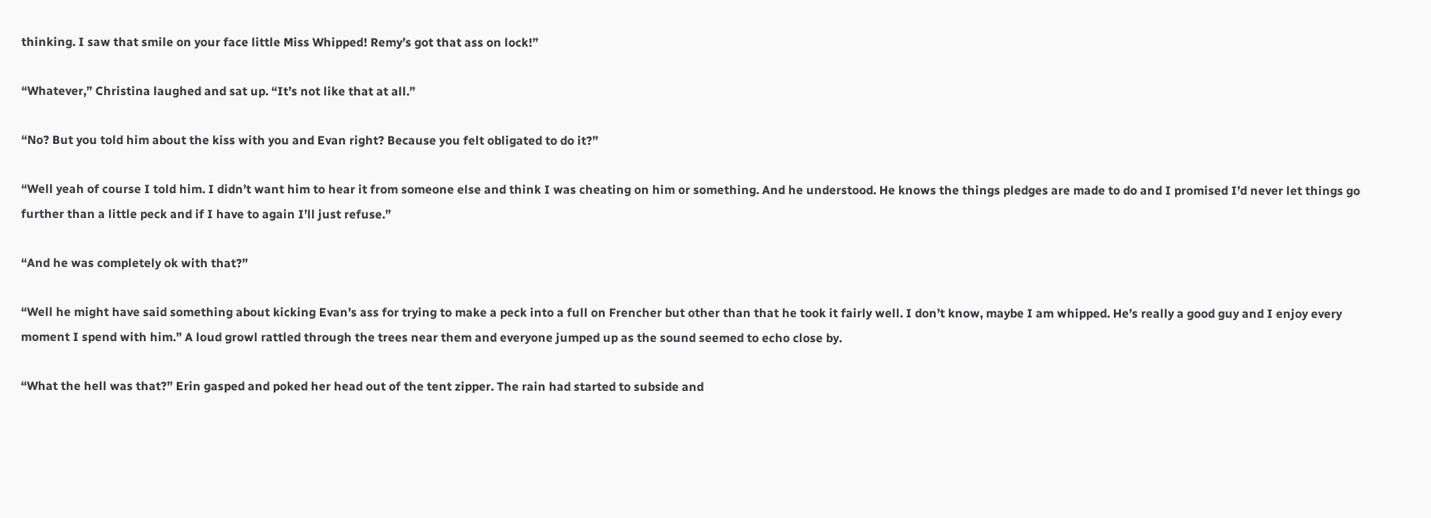thinking. I saw that smile on your face little Miss Whipped! Remy’s got that ass on lock!”

“Whatever,” Christina laughed and sat up. “It’s not like that at all.”

“No? But you told him about the kiss with you and Evan right? Because you felt obligated to do it?”

“Well yeah of course I told him. I didn’t want him to hear it from someone else and think I was cheating on him or something. And he understood. He knows the things pledges are made to do and I promised I’d never let things go further than a little peck and if I have to again I’ll just refuse.”

“And he was completely ok with that?”

“Well he might have said something about kicking Evan’s ass for trying to make a peck into a full on Frencher but other than that he took it fairly well. I don’t know, maybe I am whipped. He’s really a good guy and I enjoy every moment I spend with him.” A loud growl rattled through the trees near them and everyone jumped up as the sound seemed to echo close by.

“What the hell was that?” Erin gasped and poked her head out of the tent zipper. The rain had started to subside and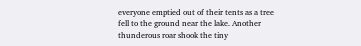everyone emptied out of their tents as a tree fell to the ground near the lake. Another thunderous roar shook the tiny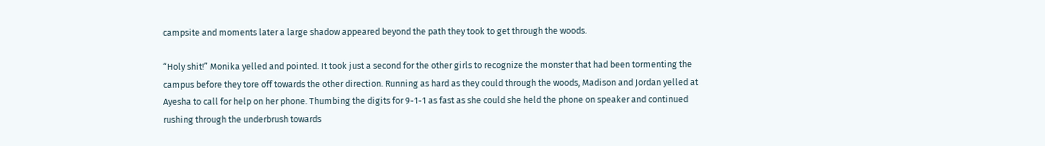campsite and moments later a large shadow appeared beyond the path they took to get through the woods.

“Holy shit!” Monika yelled and pointed. It took just a second for the other girls to recognize the monster that had been tormenting the campus before they tore off towards the other direction. Running as hard as they could through the woods, Madison and Jordan yelled at Ayesha to call for help on her phone. Thumbing the digits for 9-1-1 as fast as she could she held the phone on speaker and continued rushing through the underbrush towards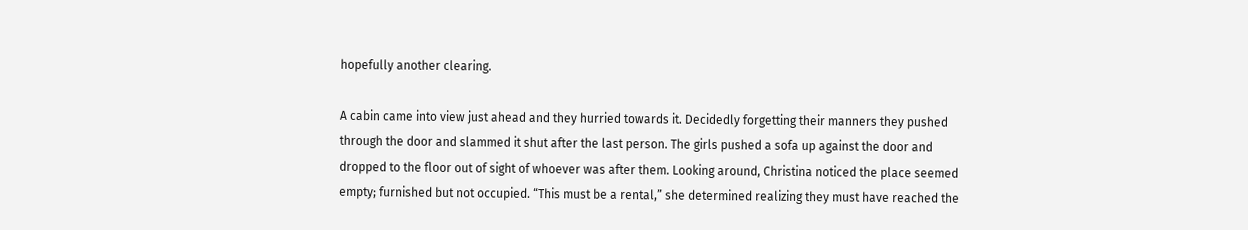hopefully another clearing.

A cabin came into view just ahead and they hurried towards it. Decidedly forgetting their manners they pushed through the door and slammed it shut after the last person. The girls pushed a sofa up against the door and dropped to the floor out of sight of whoever was after them. Looking around, Christina noticed the place seemed empty; furnished but not occupied. “This must be a rental,” she determined realizing they must have reached the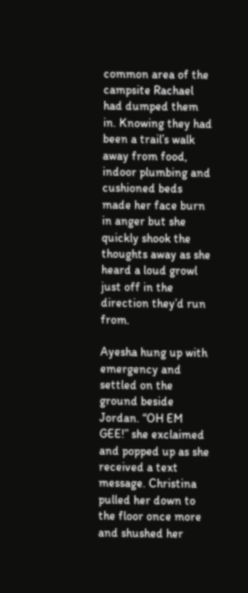common area of the campsite Rachael had dumped them in. Knowing they had been a trail’s walk away from food, indoor plumbing and cushioned beds made her face burn in anger but she quickly shook the thoughts away as she heard a loud growl just off in the direction they’d run from.

Ayesha hung up with emergency and settled on the ground beside Jordan. “OH EM GEE!” she exclaimed and popped up as she received a text message. Christina pulled her down to the floor once more and shushed her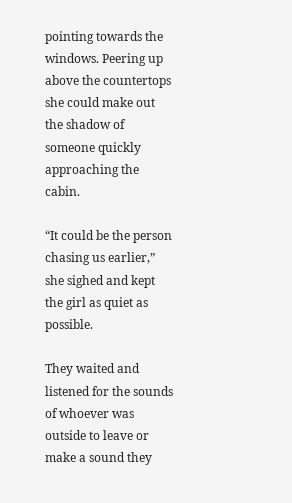pointing towards the windows. Peering up above the countertops she could make out the shadow of someone quickly approaching the cabin.

“It could be the person chasing us earlier,” she sighed and kept the girl as quiet as possible.

They waited and listened for the sounds of whoever was outside to leave or make a sound they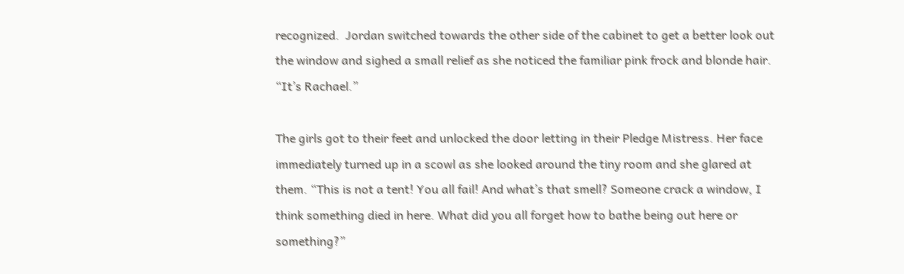recognized.  Jordan switched towards the other side of the cabinet to get a better look out the window and sighed a small relief as she noticed the familiar pink frock and blonde hair. “It’s Rachael.”

The girls got to their feet and unlocked the door letting in their Pledge Mistress. Her face immediately turned up in a scowl as she looked around the tiny room and she glared at them. “This is not a tent! You all fail! And what’s that smell? Someone crack a window, I think something died in here. What did you all forget how to bathe being out here or something?”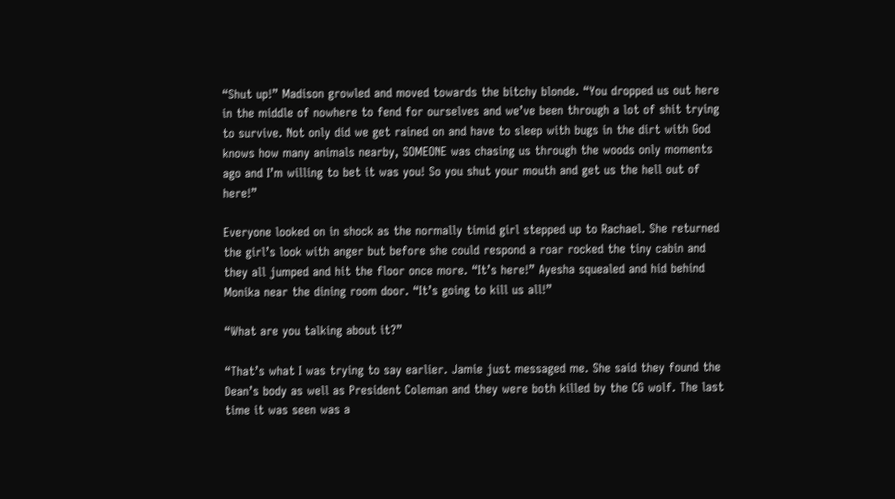“Shut up!” Madison growled and moved towards the bitchy blonde. “You dropped us out here in the middle of nowhere to fend for ourselves and we’ve been through a lot of shit trying to survive. Not only did we get rained on and have to sleep with bugs in the dirt with God knows how many animals nearby, SOMEONE was chasing us through the woods only moments ago and I’m willing to bet it was you! So you shut your mouth and get us the hell out of here!”

Everyone looked on in shock as the normally timid girl stepped up to Rachael. She returned the girl’s look with anger but before she could respond a roar rocked the tiny cabin and they all jumped and hit the floor once more. “It’s here!” Ayesha squealed and hid behind Monika near the dining room door. “It’s going to kill us all!”

“What are you talking about it?”

“That’s what I was trying to say earlier. Jamie just messaged me. She said they found the Dean’s body as well as President Coleman and they were both killed by the CG wolf. The last time it was seen was a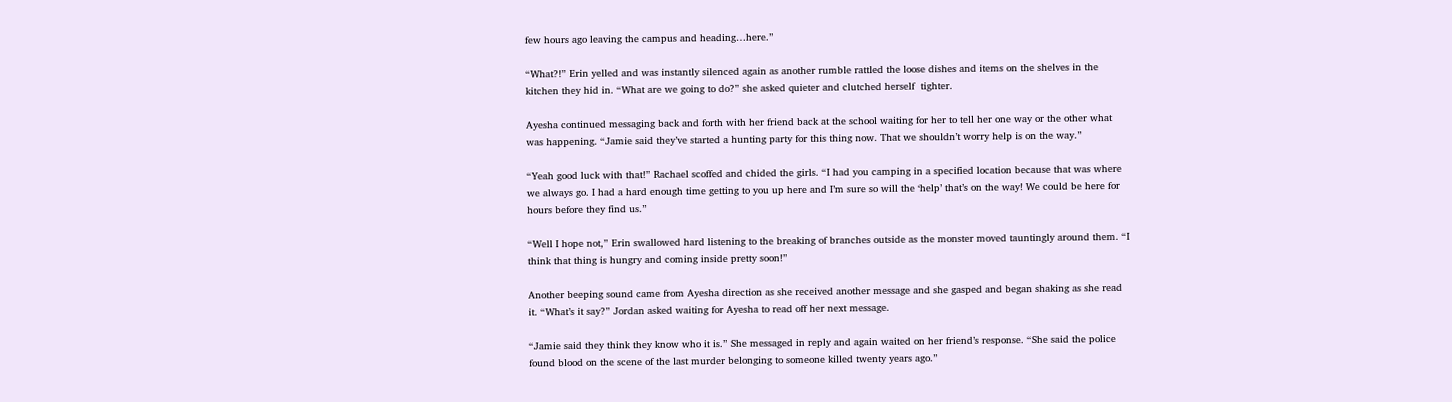few hours ago leaving the campus and heading…here.”

“What?!” Erin yelled and was instantly silenced again as another rumble rattled the loose dishes and items on the shelves in the kitchen they hid in. “What are we going to do?” she asked quieter and clutched herself  tighter.

Ayesha continued messaging back and forth with her friend back at the school waiting for her to tell her one way or the other what was happening. “Jamie said they’ve started a hunting party for this thing now. That we shouldn’t worry help is on the way.”

“Yeah good luck with that!” Rachael scoffed and chided the girls. “I had you camping in a specified location because that was where we always go. I had a hard enough time getting to you up here and I’m sure so will the ‘help’ that’s on the way! We could be here for hours before they find us.”

“Well I hope not,” Erin swallowed hard listening to the breaking of branches outside as the monster moved tauntingly around them. “I think that thing is hungry and coming inside pretty soon!”

Another beeping sound came from Ayesha direction as she received another message and she gasped and began shaking as she read it. “What’s it say?” Jordan asked waiting for Ayesha to read off her next message.

“Jamie said they think they know who it is.” She messaged in reply and again waited on her friend’s response. “She said the police found blood on the scene of the last murder belonging to someone killed twenty years ago.”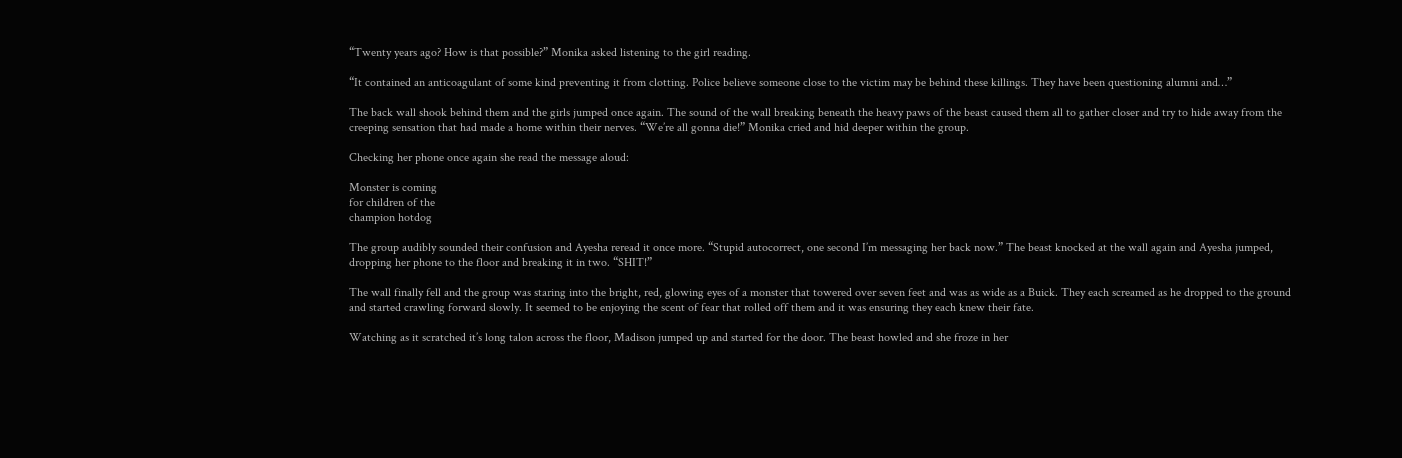“Twenty years ago? How is that possible?” Monika asked listening to the girl reading.

“It contained an anticoagulant of some kind preventing it from clotting. Police believe someone close to the victim may be behind these killings. They have been questioning alumni and…”

The back wall shook behind them and the girls jumped once again. The sound of the wall breaking beneath the heavy paws of the beast caused them all to gather closer and try to hide away from the creeping sensation that had made a home within their nerves. “We’re all gonna die!” Monika cried and hid deeper within the group.

Checking her phone once again she read the message aloud:

Monster is coming
for children of the
champion hotdog

The group audibly sounded their confusion and Ayesha reread it once more. “Stupid autocorrect, one second I’m messaging her back now.” The beast knocked at the wall again and Ayesha jumped, dropping her phone to the floor and breaking it in two. “SHIT!”

The wall finally fell and the group was staring into the bright, red, glowing eyes of a monster that towered over seven feet and was as wide as a Buick. They each screamed as he dropped to the ground and started crawling forward slowly. It seemed to be enjoying the scent of fear that rolled off them and it was ensuring they each knew their fate.

Watching as it scratched it’s long talon across the floor, Madison jumped up and started for the door. The beast howled and she froze in her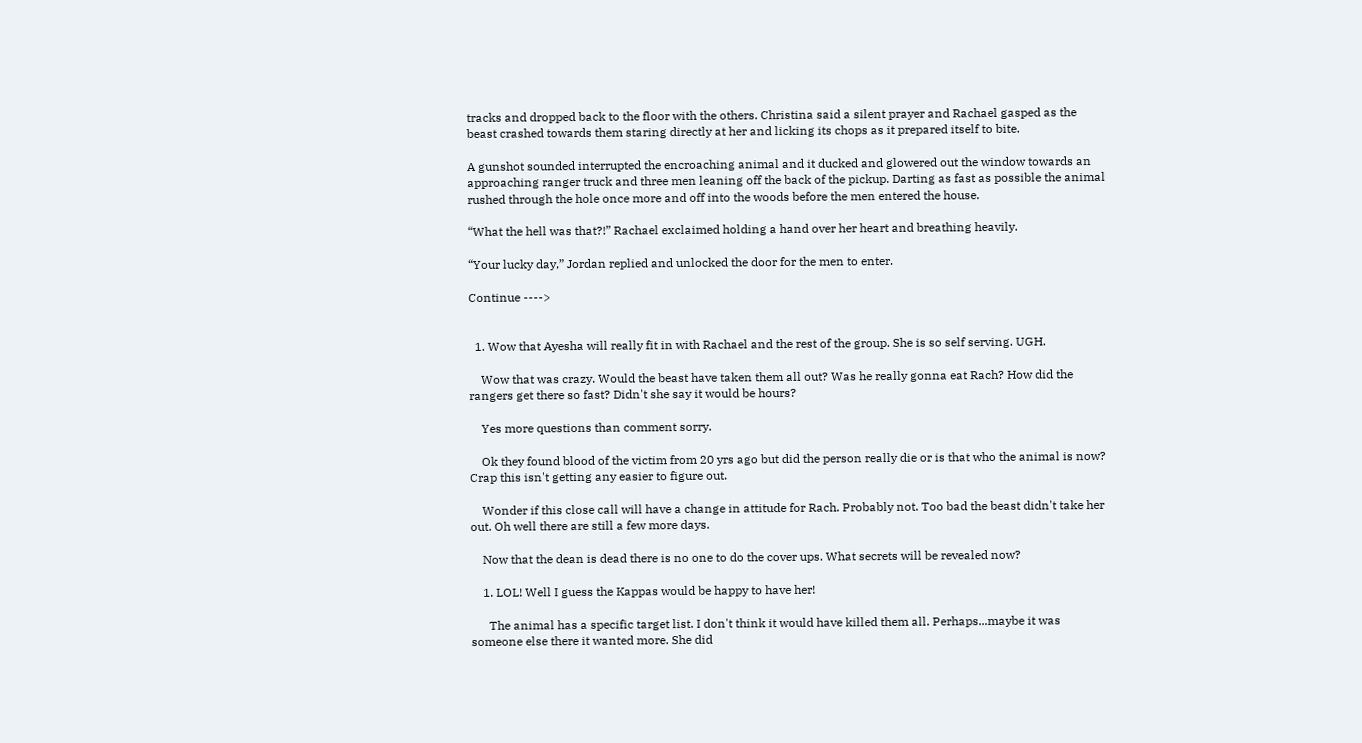tracks and dropped back to the floor with the others. Christina said a silent prayer and Rachael gasped as the beast crashed towards them staring directly at her and licking its chops as it prepared itself to bite.

A gunshot sounded interrupted the encroaching animal and it ducked and glowered out the window towards an approaching ranger truck and three men leaning off the back of the pickup. Darting as fast as possible the animal rushed through the hole once more and off into the woods before the men entered the house.

“What the hell was that?!” Rachael exclaimed holding a hand over her heart and breathing heavily.

“Your lucky day,” Jordan replied and unlocked the door for the men to enter.

Continue ---->


  1. Wow that Ayesha will really fit in with Rachael and the rest of the group. She is so self serving. UGH.

    Wow that was crazy. Would the beast have taken them all out? Was he really gonna eat Rach? How did the rangers get there so fast? Didn't she say it would be hours?

    Yes more questions than comment sorry.

    Ok they found blood of the victim from 20 yrs ago but did the person really die or is that who the animal is now? Crap this isn't getting any easier to figure out.

    Wonder if this close call will have a change in attitude for Rach. Probably not. Too bad the beast didn't take her out. Oh well there are still a few more days.

    Now that the dean is dead there is no one to do the cover ups. What secrets will be revealed now?

    1. LOL! Well I guess the Kappas would be happy to have her!

      The animal has a specific target list. I don't think it would have killed them all. Perhaps...maybe it was someone else there it wanted more. She did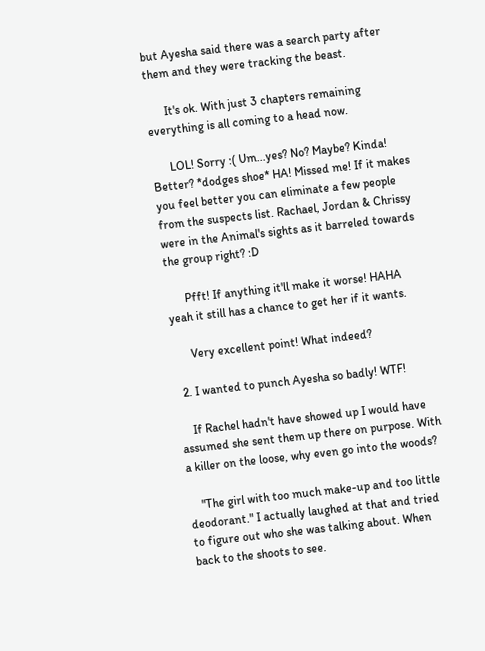but Ayesha said there was a search party after them and they were tracking the beast.

      It's ok. With just 3 chapters remaining everything is all coming to a head now.

      LOL! Sorry :( Um...yes? No? Maybe? Kinda! Better? *dodges shoe* HA! Missed me! If it makes you feel better you can eliminate a few people from the suspects list. Rachael, Jordan & Chrissy were in the Animal's sights as it barreled towards the group right? :D

      Pfft! If anything it'll make it worse! HAHA yeah it still has a chance to get her if it wants.

      Very excellent point! What indeed?

  2. I wanted to punch Ayesha so badly! WTF!

    If Rachel hadn't have showed up I would have assumed she sent them up there on purpose. With a killer on the loose, why even go into the woods?

    "The girl with too much make-up and too little deodorant." I actually laughed at that and tried to figure out who she was talking about. When back to the shoots to see.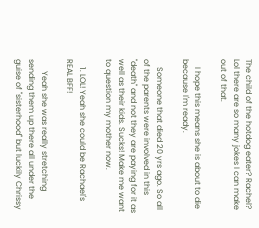The child of the hotdog eater? Rachel? Lol there are so many jokes I can make out of that.

    I hope this means she is about to die because I'm ready.

    Someone that died 20 yrs ago. So all of the parents were involved in this "death" and not they are paying for it as well as their kids. Sucks! Make me want to question my mother now.

    1. LOL! Yeah she could be Rachael's REAL BFF!

      Yeah she was really stretching sending them up there all under the guise of "sisterhood" but luckily Chrissy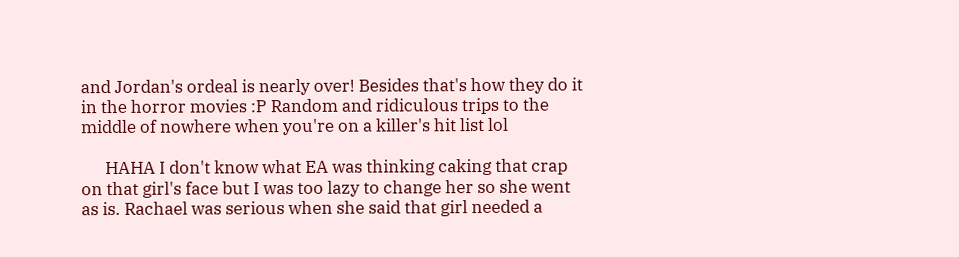and Jordan's ordeal is nearly over! Besides that's how they do it in the horror movies :P Random and ridiculous trips to the middle of nowhere when you're on a killer's hit list lol

      HAHA I don't know what EA was thinking caking that crap on that girl's face but I was too lazy to change her so she went as is. Rachael was serious when she said that girl needed a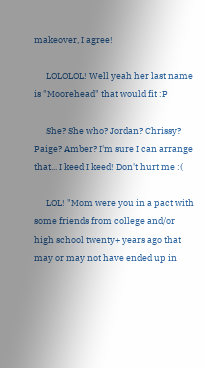makeover, I agree!

      LOLOLOL! Well yeah her last name is "Moorehead" that would fit :P

      She? She who? Jordan? Chrissy? Paige? Amber? I'm sure I can arrange that... I keed I keed! Don't hurt me :(

      LOL! "Mom were you in a pact with some friends from college and/or high school twenty+ years ago that may or may not have ended up in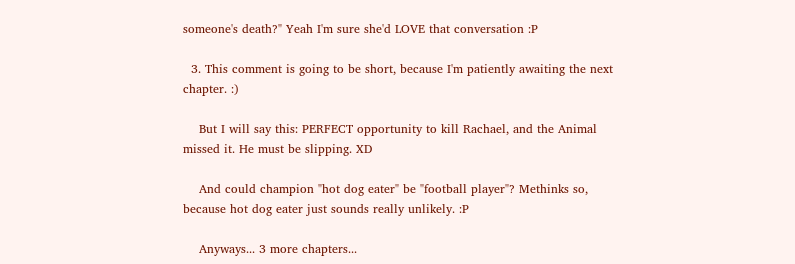someone's death?" Yeah I'm sure she'd LOVE that conversation :P

  3. This comment is going to be short, because I'm patiently awaiting the next chapter. :)

    But I will say this: PERFECT opportunity to kill Rachael, and the Animal missed it. He must be slipping. XD

    And could champion "hot dog eater" be "football player"? Methinks so, because hot dog eater just sounds really unlikely. :P

    Anyways... 3 more chapters...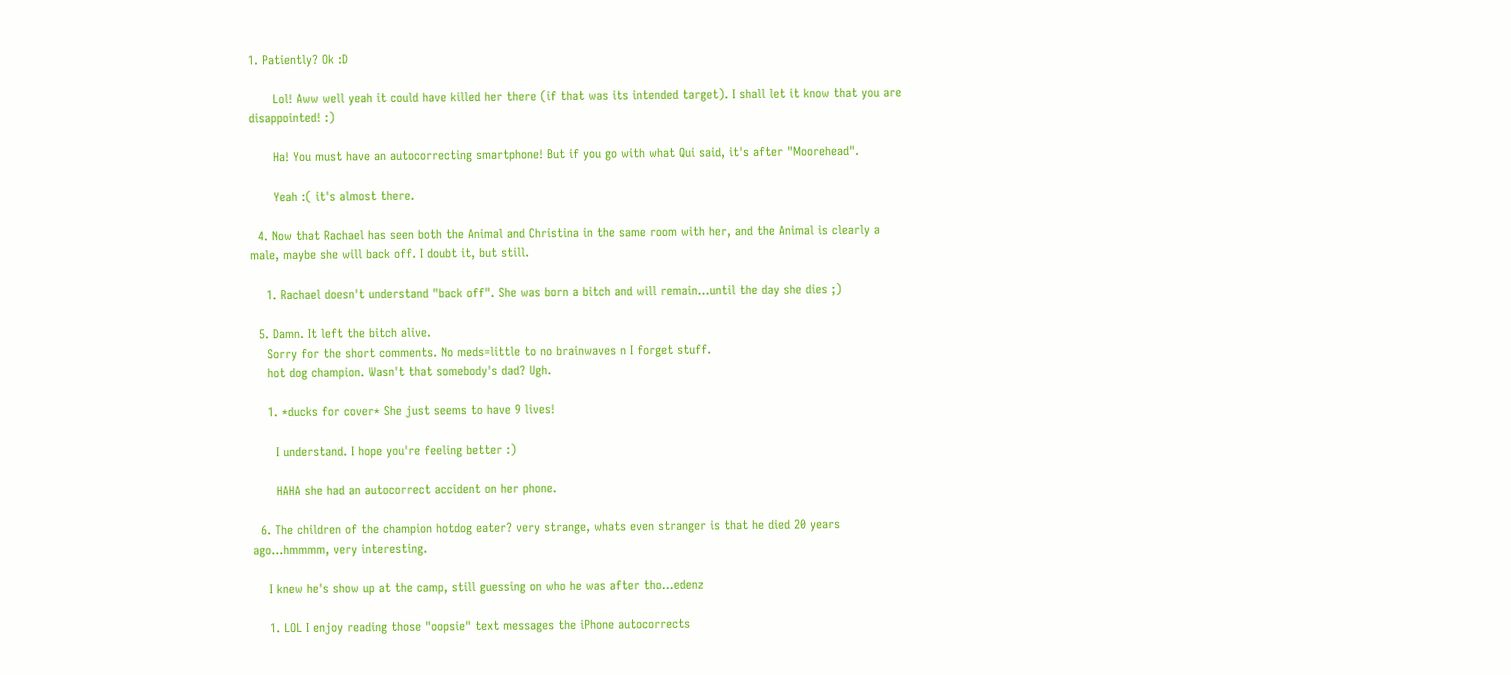1. Patiently? Ok :D

      Lol! Aww well yeah it could have killed her there (if that was its intended target). I shall let it know that you are disappointed! :)

      Ha! You must have an autocorrecting smartphone! But if you go with what Qui said, it's after "Moorehead".

      Yeah :( it's almost there.

  4. Now that Rachael has seen both the Animal and Christina in the same room with her, and the Animal is clearly a male, maybe she will back off. I doubt it, but still.

    1. Rachael doesn't understand "back off". She was born a bitch and will remain...until the day she dies ;)

  5. Damn. It left the bitch alive.
    Sorry for the short comments. No meds=little to no brainwaves n I forget stuff.
    hot dog champion. Wasn't that somebody's dad? Ugh.

    1. *ducks for cover* She just seems to have 9 lives!

      I understand. I hope you're feeling better :)

      HAHA she had an autocorrect accident on her phone.

  6. The children of the champion hotdog eater? very strange, whats even stranger is that he died 20 years ago...hmmmm, very interesting.

    I knew he's show up at the camp, still guessing on who he was after tho...edenz

    1. LOL I enjoy reading those "oopsie" text messages the iPhone autocorrects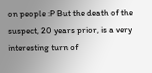on people :P But the death of the suspect, 20 years prior, is a very interesting turn of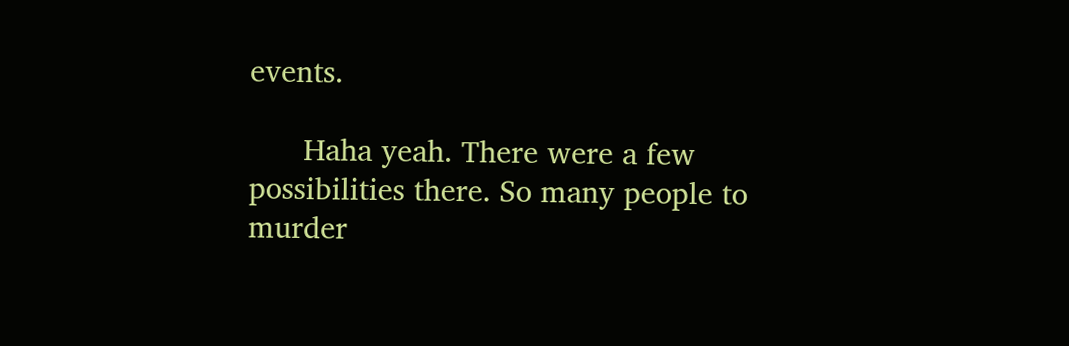events.

      Haha yeah. There were a few possibilities there. So many people to murder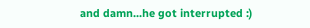and damn...he got interrupted :)